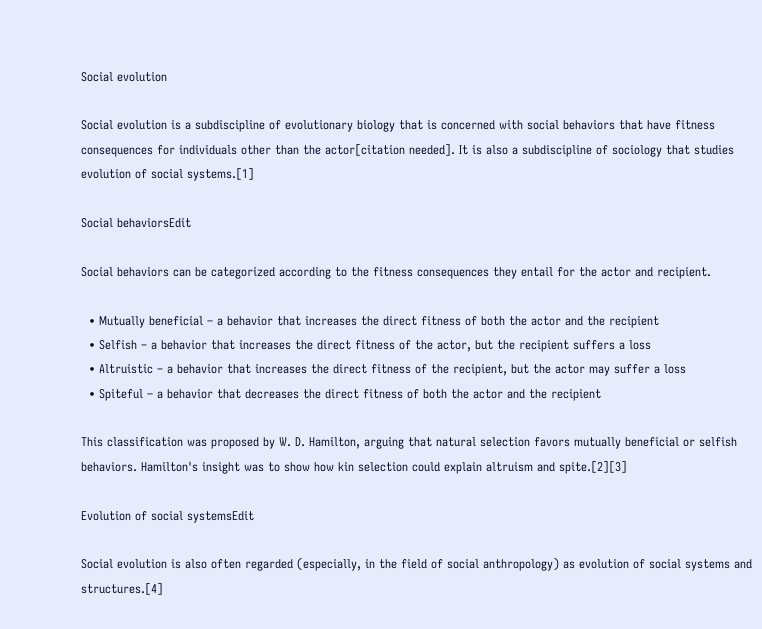Social evolution

Social evolution is a subdiscipline of evolutionary biology that is concerned with social behaviors that have fitness consequences for individuals other than the actor[citation needed]. It is also a subdiscipline of sociology that studies evolution of social systems.[1]

Social behaviorsEdit

Social behaviors can be categorized according to the fitness consequences they entail for the actor and recipient.

  • Mutually beneficial – a behavior that increases the direct fitness of both the actor and the recipient
  • Selfish – a behavior that increases the direct fitness of the actor, but the recipient suffers a loss
  • Altruistic – a behavior that increases the direct fitness of the recipient, but the actor may suffer a loss
  • Spiteful – a behavior that decreases the direct fitness of both the actor and the recipient

This classification was proposed by W. D. Hamilton, arguing that natural selection favors mutually beneficial or selfish behaviors. Hamilton's insight was to show how kin selection could explain altruism and spite.[2][3]

Evolution of social systemsEdit

Social evolution is also often regarded (especially, in the field of social anthropology) as evolution of social systems and structures.[4]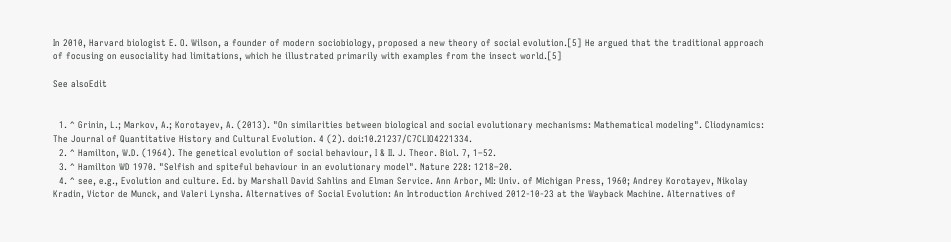In 2010, Harvard biologist E. O. Wilson, a founder of modern sociobiology, proposed a new theory of social evolution.[5] He argued that the traditional approach of focusing on eusociality had limitations, which he illustrated primarily with examples from the insect world.[5]

See alsoEdit


  1. ^ Grinin, L.; Markov, A.; Korotayev, A. (2013). "On similarities between biological and social evolutionary mechanisms: Mathematical modeling". Cliodynamics: The Journal of Quantitative History and Cultural Evolution. 4 (2). doi:10.21237/C7CLIO4221334.
  2. ^ Hamilton, W.D. (1964). The genetical evolution of social behaviour, I & II. J. Theor. Biol. 7, 1–52.
  3. ^ Hamilton WD 1970. "Selfish and spiteful behaviour in an evolutionary model". Nature 228: 1218–20.
  4. ^ see, e.g., Evolution and culture. Ed. by Marshall David Sahlins and Elman Service. Ann Arbor, MI: Univ. of Michigan Press, 1960; Andrey Korotayev, Nikolay Kradin, Victor de Munck, and Valeri Lynsha. Alternatives of Social Evolution: An Introduction Archived 2012-10-23 at the Wayback Machine. Alternatives of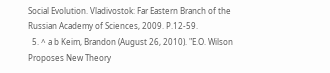Social Evolution. Vladivostok: Far Eastern Branch of the Russian Academy of Sciences, 2009. P.12-59.
  5. ^ a b Keim, Brandon (August 26, 2010). "E.O. Wilson Proposes New Theory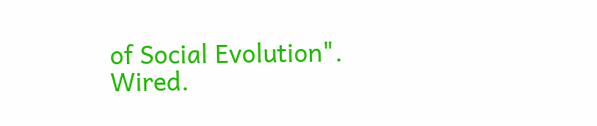of Social Evolution". Wired.